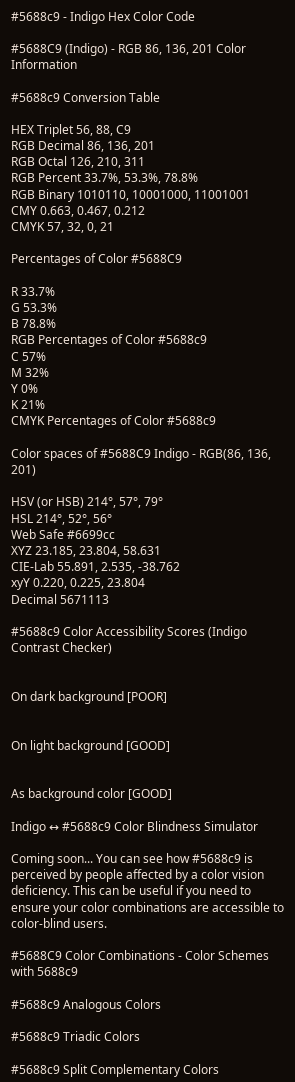#5688c9 - Indigo Hex Color Code

#5688C9 (Indigo) - RGB 86, 136, 201 Color Information

#5688c9 Conversion Table

HEX Triplet 56, 88, C9
RGB Decimal 86, 136, 201
RGB Octal 126, 210, 311
RGB Percent 33.7%, 53.3%, 78.8%
RGB Binary 1010110, 10001000, 11001001
CMY 0.663, 0.467, 0.212
CMYK 57, 32, 0, 21

Percentages of Color #5688C9

R 33.7%
G 53.3%
B 78.8%
RGB Percentages of Color #5688c9
C 57%
M 32%
Y 0%
K 21%
CMYK Percentages of Color #5688c9

Color spaces of #5688C9 Indigo - RGB(86, 136, 201)

HSV (or HSB) 214°, 57°, 79°
HSL 214°, 52°, 56°
Web Safe #6699cc
XYZ 23.185, 23.804, 58.631
CIE-Lab 55.891, 2.535, -38.762
xyY 0.220, 0.225, 23.804
Decimal 5671113

#5688c9 Color Accessibility Scores (Indigo Contrast Checker)


On dark background [POOR]


On light background [GOOD]


As background color [GOOD]

Indigo ↔ #5688c9 Color Blindness Simulator

Coming soon... You can see how #5688c9 is perceived by people affected by a color vision deficiency. This can be useful if you need to ensure your color combinations are accessible to color-blind users.

#5688C9 Color Combinations - Color Schemes with 5688c9

#5688c9 Analogous Colors

#5688c9 Triadic Colors

#5688c9 Split Complementary Colors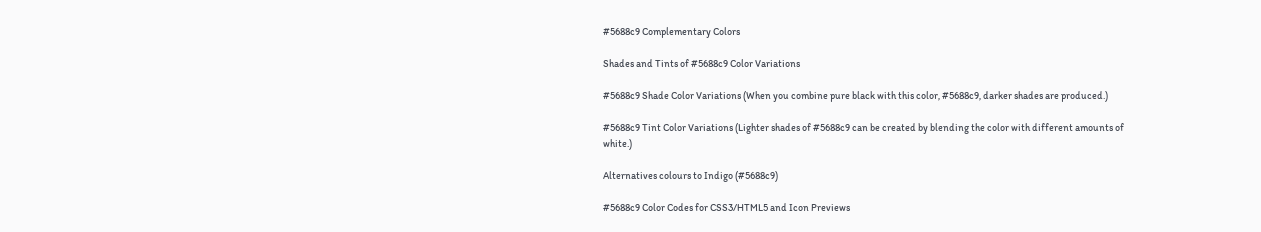#5688c9 Complementary Colors

Shades and Tints of #5688c9 Color Variations

#5688c9 Shade Color Variations (When you combine pure black with this color, #5688c9, darker shades are produced.)

#5688c9 Tint Color Variations (Lighter shades of #5688c9 can be created by blending the color with different amounts of white.)

Alternatives colours to Indigo (#5688c9)

#5688c9 Color Codes for CSS3/HTML5 and Icon Previews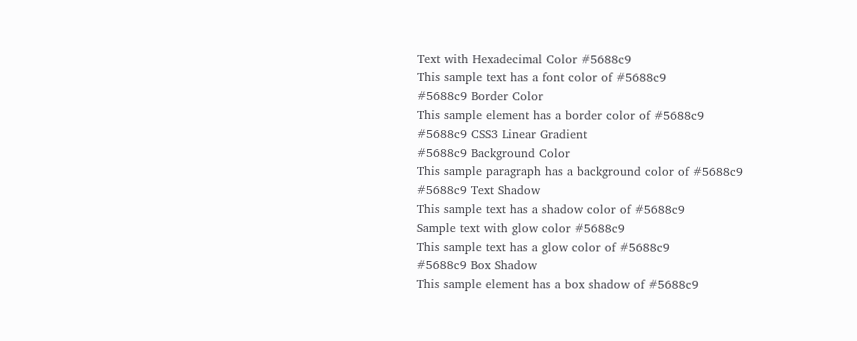Text with Hexadecimal Color #5688c9
This sample text has a font color of #5688c9
#5688c9 Border Color
This sample element has a border color of #5688c9
#5688c9 CSS3 Linear Gradient
#5688c9 Background Color
This sample paragraph has a background color of #5688c9
#5688c9 Text Shadow
This sample text has a shadow color of #5688c9
Sample text with glow color #5688c9
This sample text has a glow color of #5688c9
#5688c9 Box Shadow
This sample element has a box shadow of #5688c9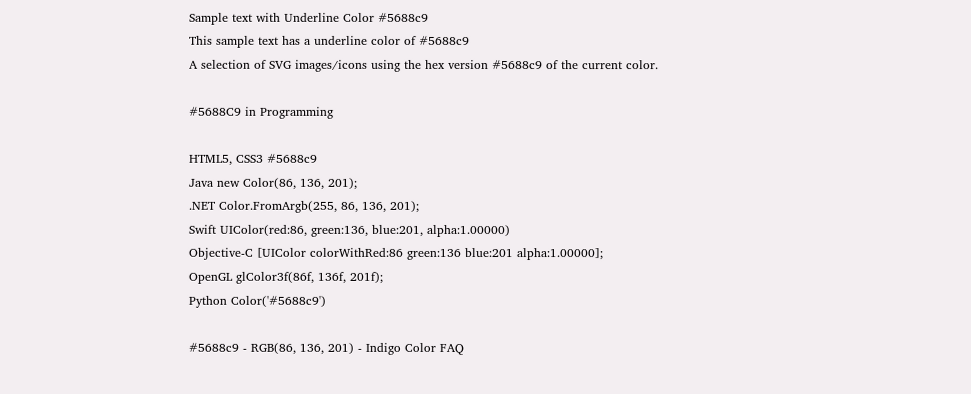Sample text with Underline Color #5688c9
This sample text has a underline color of #5688c9
A selection of SVG images/icons using the hex version #5688c9 of the current color.

#5688C9 in Programming

HTML5, CSS3 #5688c9
Java new Color(86, 136, 201);
.NET Color.FromArgb(255, 86, 136, 201);
Swift UIColor(red:86, green:136, blue:201, alpha:1.00000)
Objective-C [UIColor colorWithRed:86 green:136 blue:201 alpha:1.00000];
OpenGL glColor3f(86f, 136f, 201f);
Python Color('#5688c9')

#5688c9 - RGB(86, 136, 201) - Indigo Color FAQ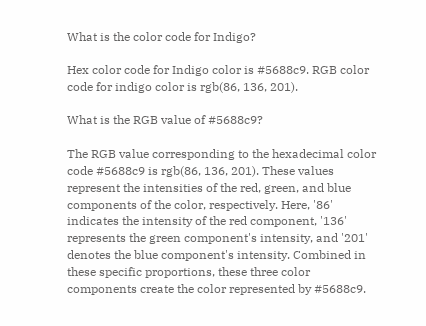What is the color code for Indigo?

Hex color code for Indigo color is #5688c9. RGB color code for indigo color is rgb(86, 136, 201).

What is the RGB value of #5688c9?

The RGB value corresponding to the hexadecimal color code #5688c9 is rgb(86, 136, 201). These values represent the intensities of the red, green, and blue components of the color, respectively. Here, '86' indicates the intensity of the red component, '136' represents the green component's intensity, and '201' denotes the blue component's intensity. Combined in these specific proportions, these three color components create the color represented by #5688c9.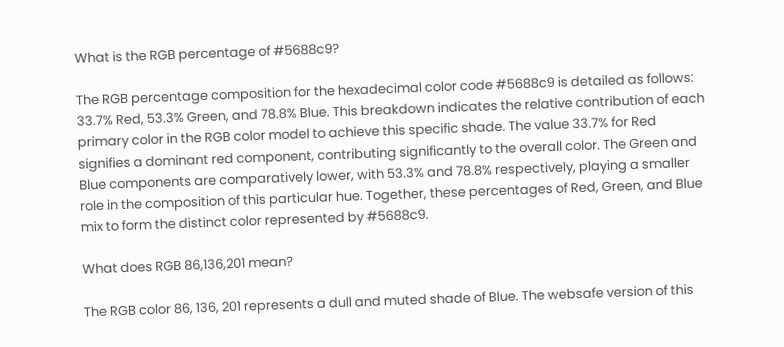What is the RGB percentage of #5688c9?

The RGB percentage composition for the hexadecimal color code #5688c9 is detailed as follows: 33.7% Red, 53.3% Green, and 78.8% Blue. This breakdown indicates the relative contribution of each primary color in the RGB color model to achieve this specific shade. The value 33.7% for Red signifies a dominant red component, contributing significantly to the overall color. The Green and Blue components are comparatively lower, with 53.3% and 78.8% respectively, playing a smaller role in the composition of this particular hue. Together, these percentages of Red, Green, and Blue mix to form the distinct color represented by #5688c9.

What does RGB 86,136,201 mean?

The RGB color 86, 136, 201 represents a dull and muted shade of Blue. The websafe version of this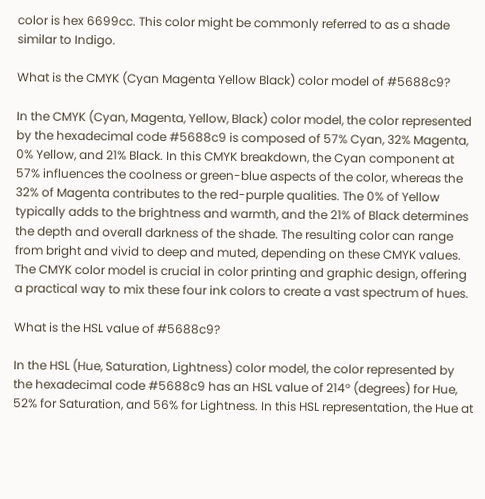color is hex 6699cc. This color might be commonly referred to as a shade similar to Indigo.

What is the CMYK (Cyan Magenta Yellow Black) color model of #5688c9?

In the CMYK (Cyan, Magenta, Yellow, Black) color model, the color represented by the hexadecimal code #5688c9 is composed of 57% Cyan, 32% Magenta, 0% Yellow, and 21% Black. In this CMYK breakdown, the Cyan component at 57% influences the coolness or green-blue aspects of the color, whereas the 32% of Magenta contributes to the red-purple qualities. The 0% of Yellow typically adds to the brightness and warmth, and the 21% of Black determines the depth and overall darkness of the shade. The resulting color can range from bright and vivid to deep and muted, depending on these CMYK values. The CMYK color model is crucial in color printing and graphic design, offering a practical way to mix these four ink colors to create a vast spectrum of hues.

What is the HSL value of #5688c9?

In the HSL (Hue, Saturation, Lightness) color model, the color represented by the hexadecimal code #5688c9 has an HSL value of 214° (degrees) for Hue, 52% for Saturation, and 56% for Lightness. In this HSL representation, the Hue at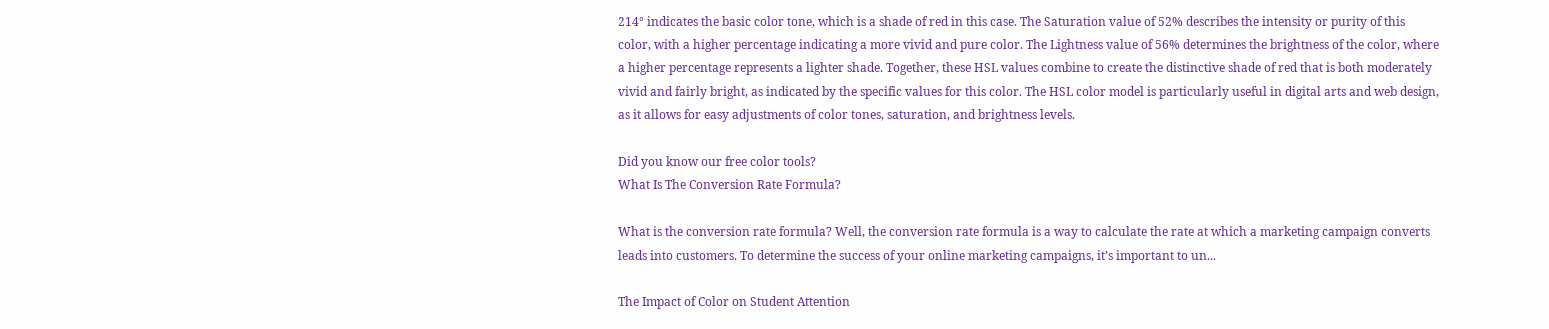214° indicates the basic color tone, which is a shade of red in this case. The Saturation value of 52% describes the intensity or purity of this color, with a higher percentage indicating a more vivid and pure color. The Lightness value of 56% determines the brightness of the color, where a higher percentage represents a lighter shade. Together, these HSL values combine to create the distinctive shade of red that is both moderately vivid and fairly bright, as indicated by the specific values for this color. The HSL color model is particularly useful in digital arts and web design, as it allows for easy adjustments of color tones, saturation, and brightness levels.

Did you know our free color tools?
What Is The Conversion Rate Formula?

What is the conversion rate formula? Well, the conversion rate formula is a way to calculate the rate at which a marketing campaign converts leads into customers. To determine the success of your online marketing campaigns, it’s important to un...

The Impact of Color on Student Attention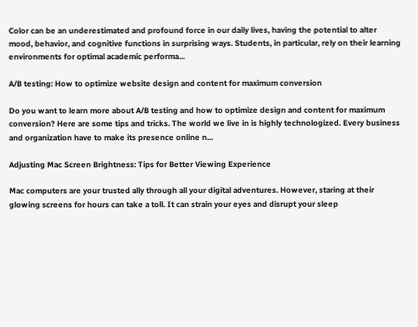Color can be an underestimated and profound force in our daily lives, having the potential to alter mood, behavior, and cognitive functions in surprising ways. Students, in particular, rely on their learning environments for optimal academic performa...

A/B testing: How to optimize website design and content for maximum conversion

Do you want to learn more about A/B testing and how to optimize design and content for maximum conversion? Here are some tips and tricks. The world we live in is highly technologized. Every business and organization have to make its presence online n...

Adjusting Mac Screen Brightness: Tips for Better Viewing Experience

Mac computers are your trusted ally through all your digital adventures. However, staring at their glowing screens for hours can take a toll. It can strain your eyes and disrupt your sleep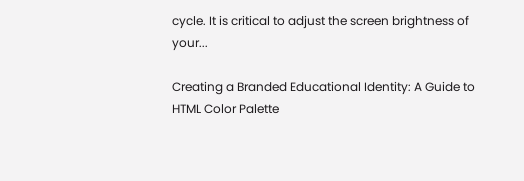cycle. It is critical to adjust the screen brightness of your...

Creating a Branded Educational Identity: A Guide to HTML Color Palette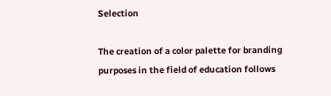Selection

The creation of a color palette for branding purposes in the field of education follows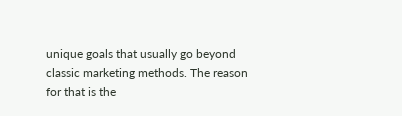unique goals that usually go beyond classic marketing methods. The reason for that is the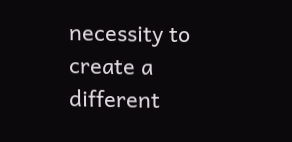necessity to create a different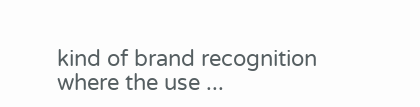kind of brand recognition where the use ...